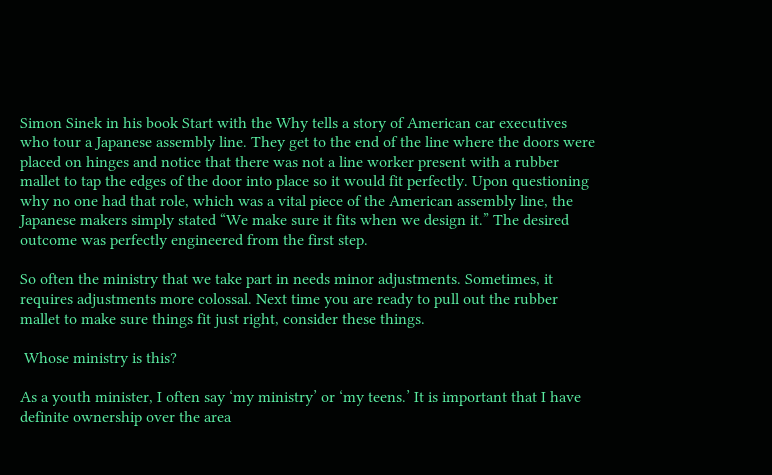Simon Sinek in his book Start with the Why tells a story of American car executives who tour a Japanese assembly line. They get to the end of the line where the doors were placed on hinges and notice that there was not a line worker present with a rubber mallet to tap the edges of the door into place so it would fit perfectly. Upon questioning why no one had that role, which was a vital piece of the American assembly line, the Japanese makers simply stated “We make sure it fits when we design it.” The desired outcome was perfectly engineered from the first step.

So often the ministry that we take part in needs minor adjustments. Sometimes, it requires adjustments more colossal. Next time you are ready to pull out the rubber mallet to make sure things fit just right, consider these things.

 Whose ministry is this?

As a youth minister, I often say ‘my ministry’ or ‘my teens.’ It is important that I have definite ownership over the area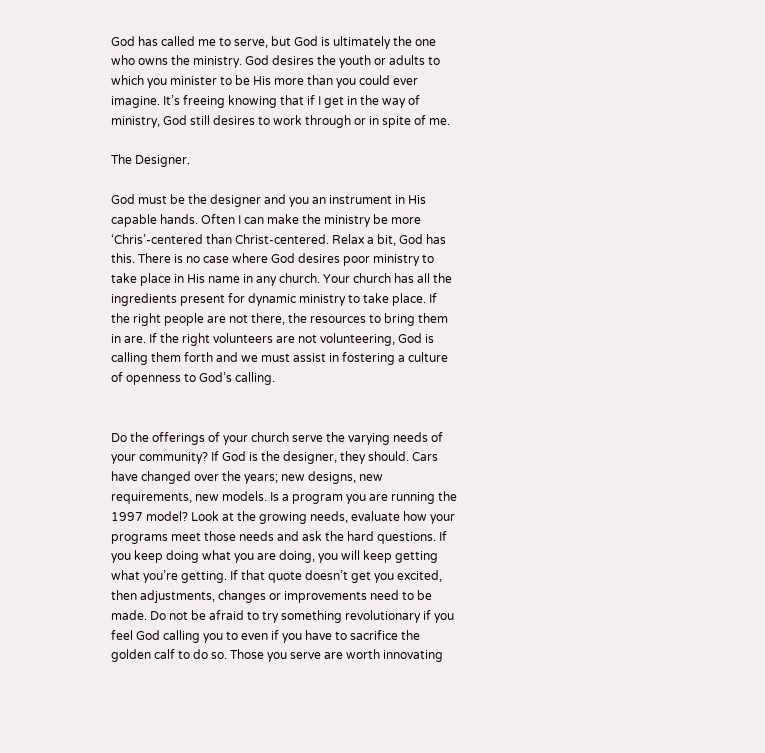God has called me to serve, but God is ultimately the one who owns the ministry. God desires the youth or adults to which you minister to be His more than you could ever imagine. It’s freeing knowing that if I get in the way of ministry, God still desires to work through or in spite of me.

The Designer.

God must be the designer and you an instrument in His capable hands. Often I can make the ministry be more ‘Chris’-centered than Christ-centered. Relax a bit, God has this. There is no case where God desires poor ministry to take place in His name in any church. Your church has all the ingredients present for dynamic ministry to take place. If the right people are not there, the resources to bring them in are. If the right volunteers are not volunteering, God is calling them forth and we must assist in fostering a culture of openness to God’s calling.


Do the offerings of your church serve the varying needs of your community? If God is the designer, they should. Cars have changed over the years; new designs, new requirements, new models. Is a program you are running the 1997 model? Look at the growing needs, evaluate how your programs meet those needs and ask the hard questions. If you keep doing what you are doing, you will keep getting what you’re getting. If that quote doesn’t get you excited, then adjustments, changes or improvements need to be made. Do not be afraid to try something revolutionary if you feel God calling you to even if you have to sacrifice the golden calf to do so. Those you serve are worth innovating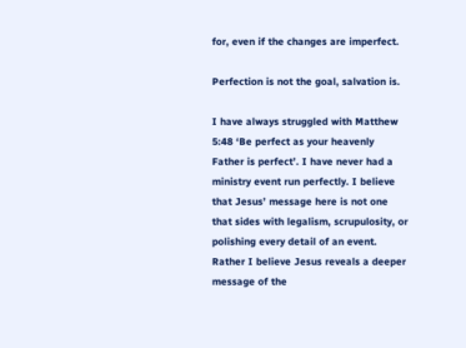for, even if the changes are imperfect.

Perfection is not the goal, salvation is.

I have always struggled with Matthew 5:48 ‘Be perfect as your heavenly Father is perfect’. I have never had a ministry event run perfectly. I believe that Jesus’ message here is not one that sides with legalism, scrupulosity, or polishing every detail of an event. Rather I believe Jesus reveals a deeper message of the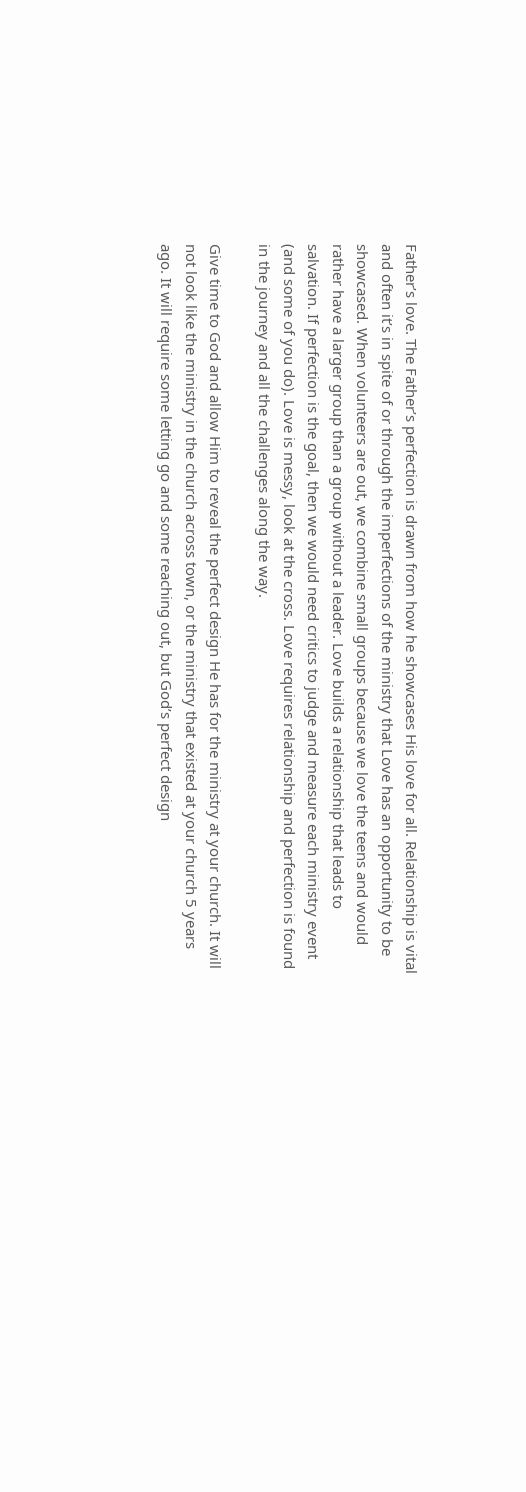Father’s love. The Father’s perfection is drawn from how he showcases His love for all. Relationship is vital and often it’s in spite of or through the imperfections of the ministry that Love has an opportunity to be showcased. When volunteers are out, we combine small groups because we love the teens and would rather have a larger group than a group without a leader. Love builds a relationship that leads to salvation. If perfection is the goal, then we would need critics to judge and measure each ministry event (and some of you do). Love is messy, look at the cross. Love requires relationship and perfection is found in the journey and all the challenges along the way.

Give time to God and allow Him to reveal the perfect design He has for the ministry at your church. It will not look like the ministry in the church across town, or the ministry that existed at your church 5 years ago. It will require some letting go and some reaching out, but God’s perfect design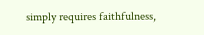simply requires faithfulness,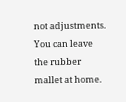not adjustments. You can leave the rubber mallet at home.